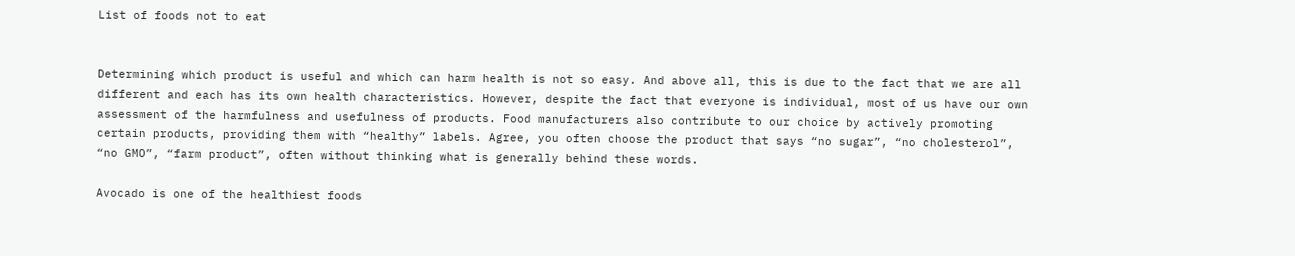List of foods not to eat


Determining which product is useful and which can harm health is not so easy. And above all, this is due to the fact that we are all different and each has its own health characteristics. However, despite the fact that everyone is individual, most of us have our own assessment of the harmfulness and usefulness of products. Food manufacturers also contribute to our choice by actively promoting certain products, providing them with “healthy” labels. Agree, you often choose the product that says “no sugar”, “no cholesterol”, “no GMO”, “farm product”, often without thinking what is generally behind these words.

Avocado is one of the healthiest foods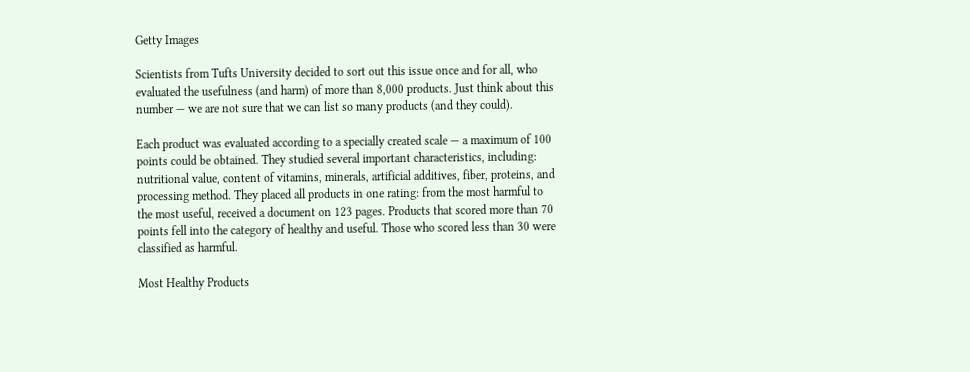Getty Images

Scientists from Tufts University decided to sort out this issue once and for all, who evaluated the usefulness (and harm) of more than 8,000 products. Just think about this number — we are not sure that we can list so many products (and they could).

Each product was evaluated according to a specially created scale — a maximum of 100 points could be obtained. They studied several important characteristics, including: nutritional value, content of vitamins, minerals, artificial additives, fiber, proteins, and processing method. They placed all products in one rating: from the most harmful to the most useful, received a document on 123 pages. Products that scored more than 70 points fell into the category of healthy and useful. Those who scored less than 30 were classified as harmful.

Most Healthy Products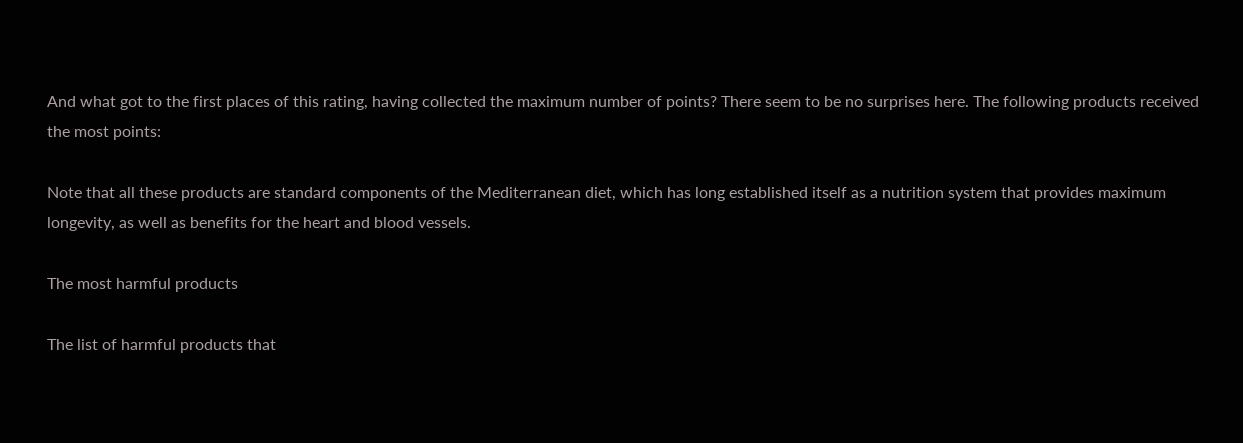And what got to the first places of this rating, having collected the maximum number of points? There seem to be no surprises here. The following products received the most points:

Note that all these products are standard components of the Mediterranean diet, which has long established itself as a nutrition system that provides maximum longevity, as well as benefits for the heart and blood vessels.

The most harmful products

The list of harmful products that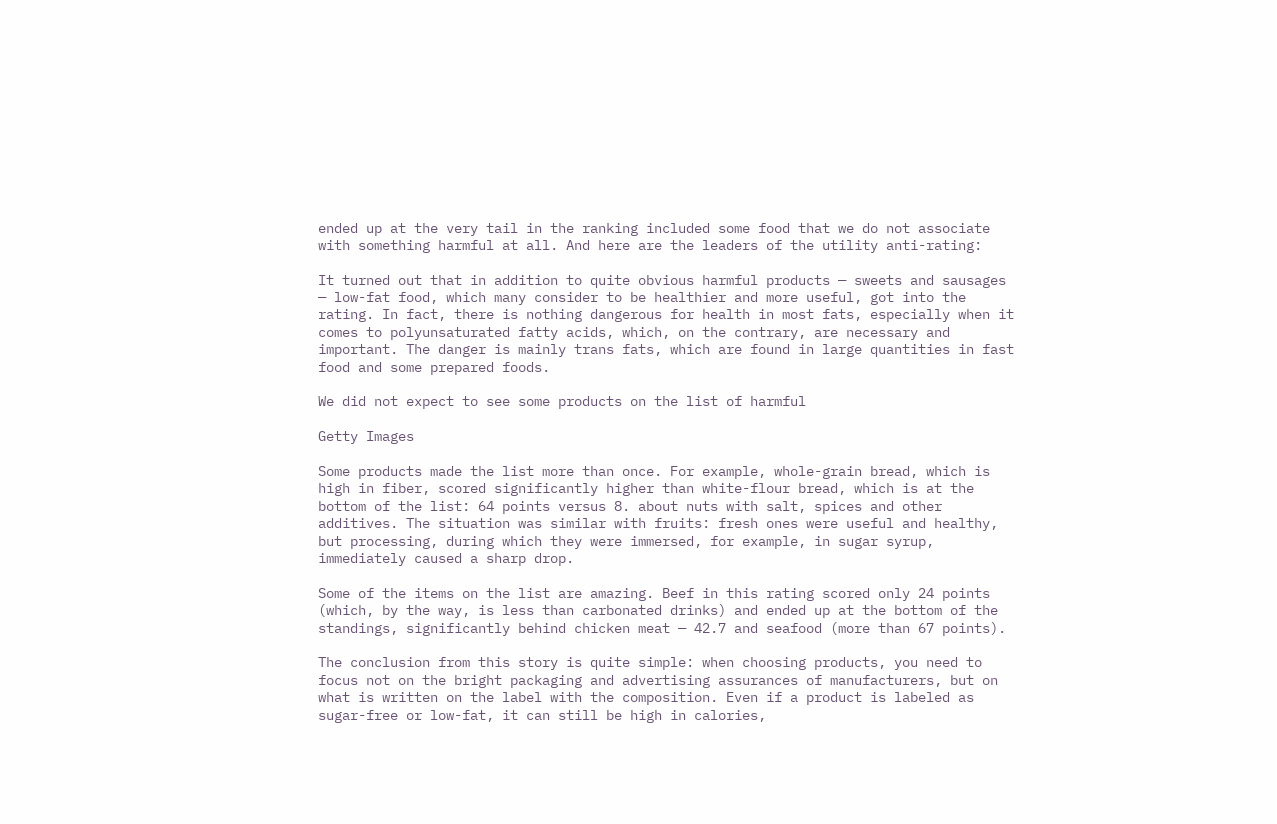ended up at the very tail in the ranking included some food that we do not associate with something harmful at all. And here are the leaders of the utility anti-rating:

It turned out that in addition to quite obvious harmful products — sweets and sausages — low-fat food, which many consider to be healthier and more useful, got into the rating. In fact, there is nothing dangerous for health in most fats, especially when it comes to polyunsaturated fatty acids, which, on the contrary, are necessary and important. The danger is mainly trans fats, which are found in large quantities in fast food and some prepared foods.

We did not expect to see some products on the list of harmful

Getty Images

Some products made the list more than once. For example, whole-grain bread, which is high in fiber, scored significantly higher than white-flour bread, which is at the bottom of the list: 64 points versus 8. about nuts with salt, spices and other additives. The situation was similar with fruits: fresh ones were useful and healthy, but processing, during which they were immersed, for example, in sugar syrup, immediately caused a sharp drop.

Some of the items on the list are amazing. Beef in this rating scored only 24 points (which, by the way, is less than carbonated drinks) and ended up at the bottom of the standings, significantly behind chicken meat — 42.7 and seafood (more than 67 points).

The conclusion from this story is quite simple: when choosing products, you need to focus not on the bright packaging and advertising assurances of manufacturers, but on what is written on the label with the composition. Even if a product is labeled as sugar-free or low-fat, it can still be high in calories,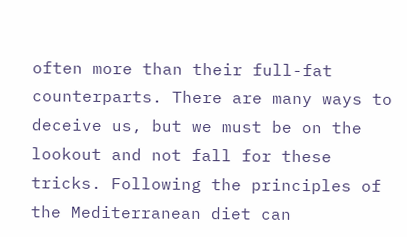often more than their full-fat counterparts. There are many ways to deceive us, but we must be on the lookout and not fall for these tricks. Following the principles of the Mediterranean diet can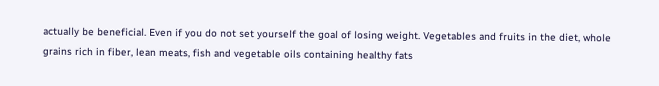actually be beneficial. Even if you do not set yourself the goal of losing weight. Vegetables and fruits in the diet, whole grains rich in fiber, lean meats, fish and vegetable oils containing healthy fats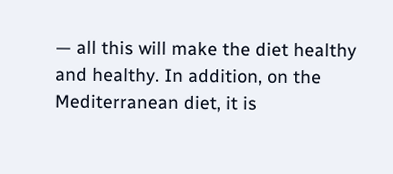— all this will make the diet healthy and healthy. In addition, on the Mediterranean diet, it is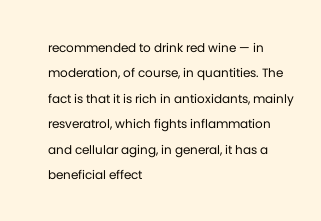recommended to drink red wine — in moderation, of course, in quantities. The fact is that it is rich in antioxidants, mainly resveratrol, which fights inflammation and cellular aging, in general, it has a beneficial effect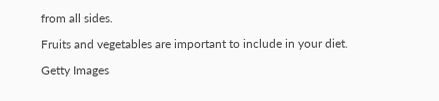from all sides.

Fruits and vegetables are important to include in your diet.

Getty Images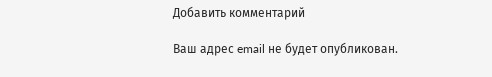Добавить комментарий

Ваш адрес email не будет опубликован.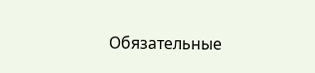Обязательные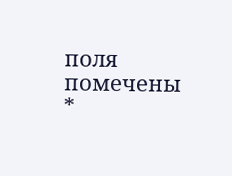поля помечены *